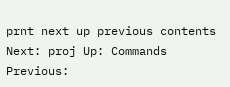prnt next up previous contents
Next: proj Up: Commands Previous: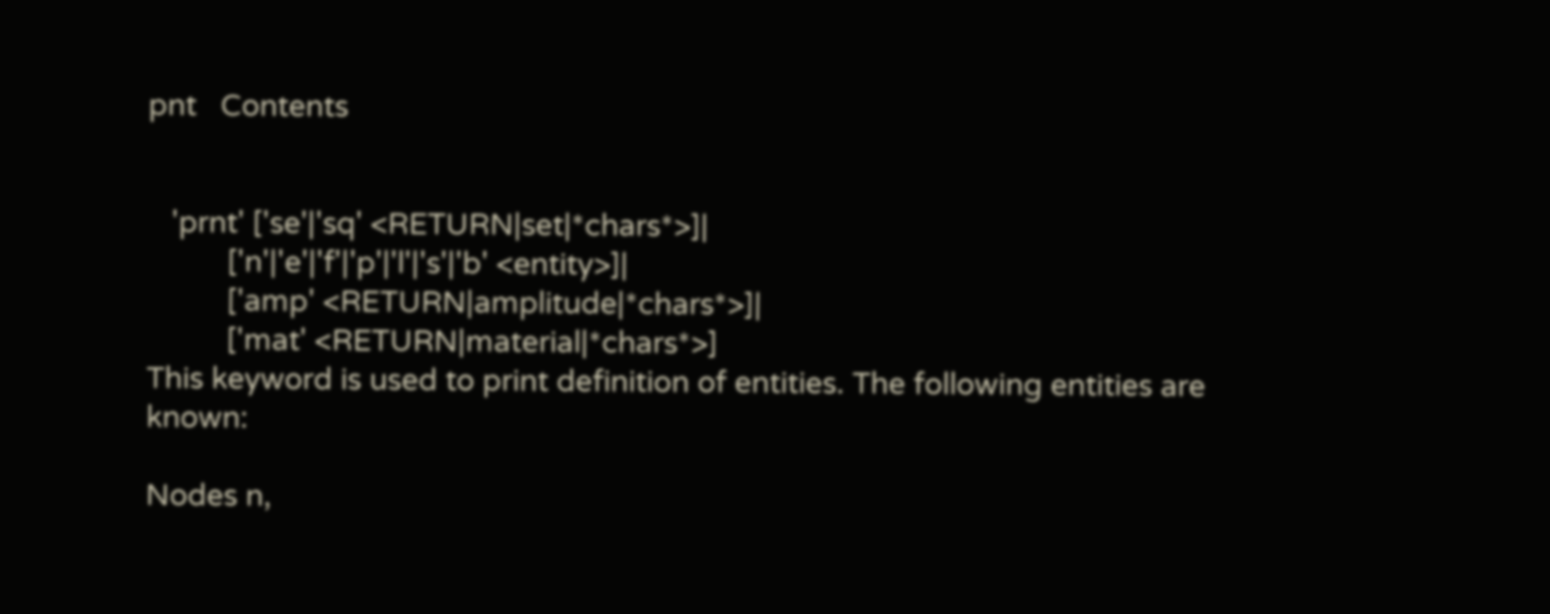pnt   Contents


   'prnt' ['se'|'sq' <RETURN|set|*chars*>]|
          ['n'|'e'|'f'|'p'|'l'|'s'|'b' <entity>]|
          ['amp' <RETURN|amplitude|*chars*>]|
          ['mat' <RETURN|material|*chars*>]
This keyword is used to print definition of entities. The following entities are known:

Nodes n,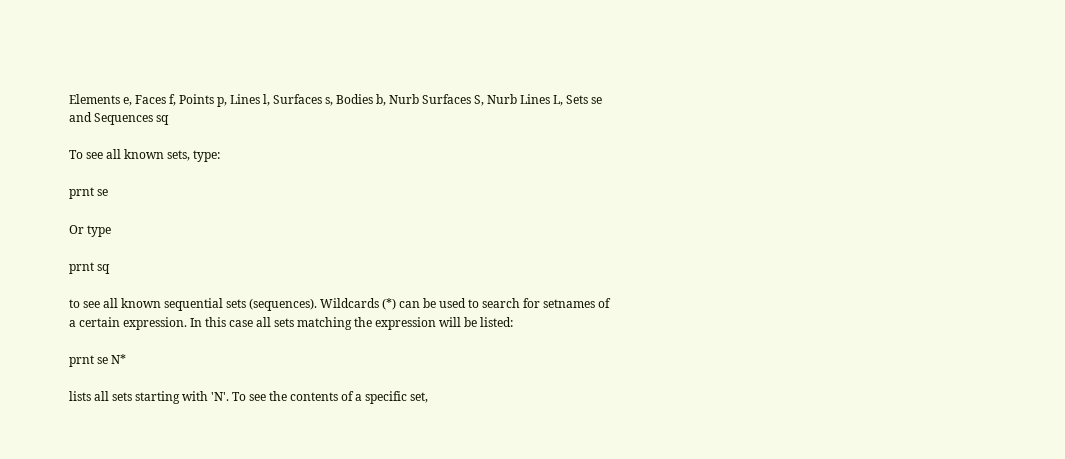Elements e, Faces f, Points p, Lines l, Surfaces s, Bodies b, Nurb Surfaces S, Nurb Lines L, Sets se and Sequences sq

To see all known sets, type:

prnt se

Or type

prnt sq

to see all known sequential sets (sequences). Wildcards (*) can be used to search for setnames of a certain expression. In this case all sets matching the expression will be listed:

prnt se N*

lists all sets starting with 'N'. To see the contents of a specific set,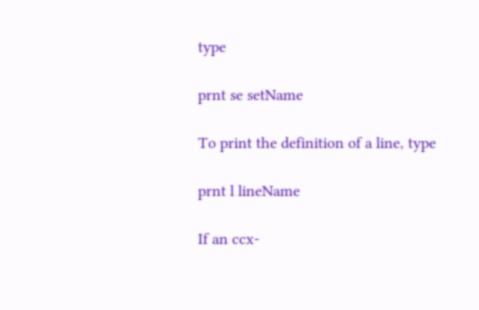type

prnt se setName

To print the definition of a line, type

prnt l lineName

If an ccx-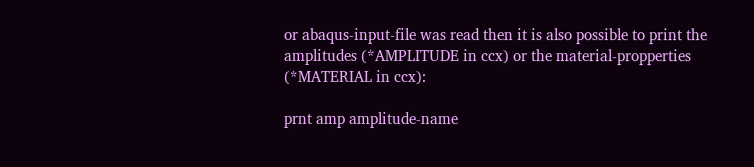or abaqus-input-file was read then it is also possible to print the amplitudes (*AMPLITUDE in ccx) or the material-propperties (*MATERIAL in ccx):

prnt amp amplitude-name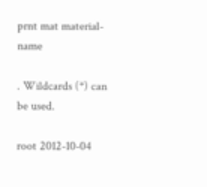prnt mat material-name

. Wildcards (*) can be used.

root 2012-10-04